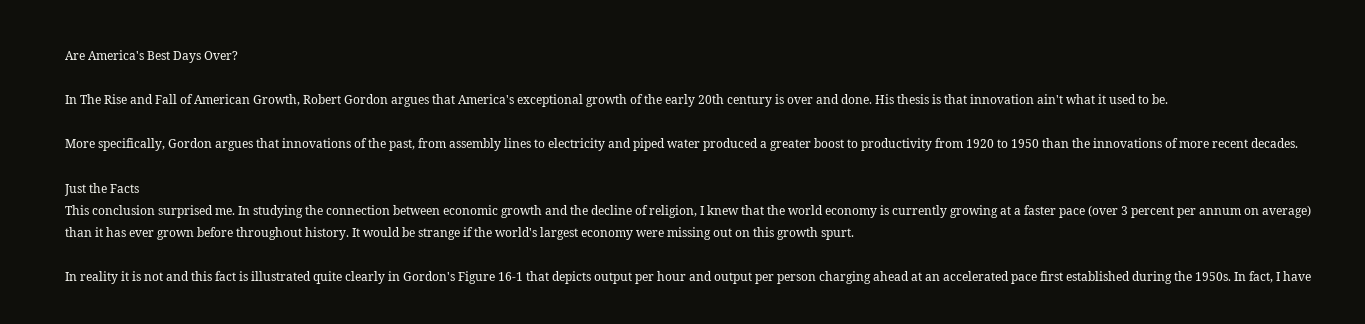Are America's Best Days Over?

In The Rise and Fall of American Growth, Robert Gordon argues that America's exceptional growth of the early 20th century is over and done. His thesis is that innovation ain't what it used to be.

More specifically, Gordon argues that innovations of the past, from assembly lines to electricity and piped water produced a greater boost to productivity from 1920 to 1950 than the innovations of more recent decades.

Just the Facts
This conclusion surprised me. In studying the connection between economic growth and the decline of religion, I knew that the world economy is currently growing at a faster pace (over 3 percent per annum on average) than it has ever grown before throughout history. It would be strange if the world's largest economy were missing out on this growth spurt.

In reality it is not and this fact is illustrated quite clearly in Gordon's Figure 16-1 that depicts output per hour and output per person charging ahead at an accelerated pace first established during the 1950s. In fact, I have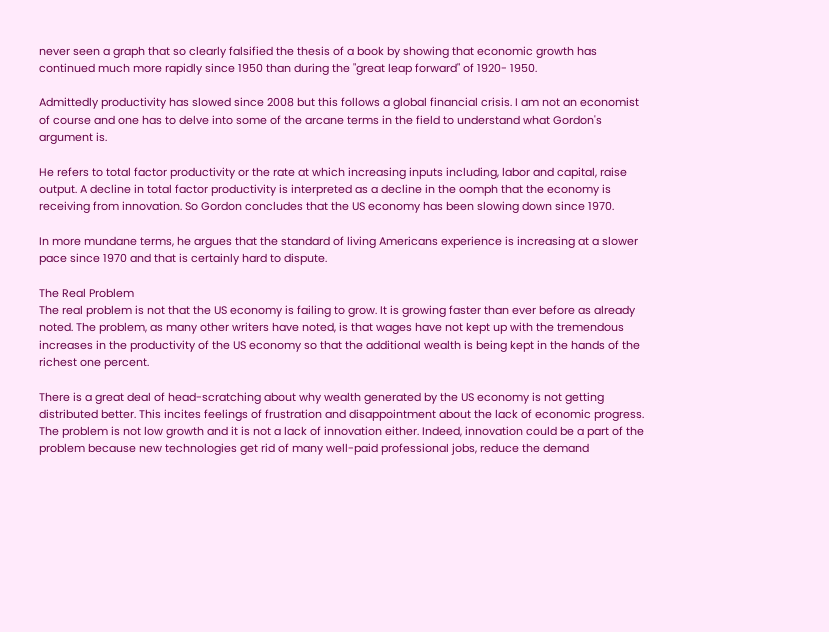never seen a graph that so clearly falsified the thesis of a book by showing that economic growth has continued much more rapidly since 1950 than during the "great leap forward" of 1920- 1950.

Admittedly productivity has slowed since 2008 but this follows a global financial crisis. I am not an economist of course and one has to delve into some of the arcane terms in the field to understand what Gordon's argument is.

He refers to total factor productivity or the rate at which increasing inputs including, labor and capital, raise output. A decline in total factor productivity is interpreted as a decline in the oomph that the economy is receiving from innovation. So Gordon concludes that the US economy has been slowing down since 1970.

In more mundane terms, he argues that the standard of living Americans experience is increasing at a slower pace since 1970 and that is certainly hard to dispute.

The Real Problem
The real problem is not that the US economy is failing to grow. It is growing faster than ever before as already noted. The problem, as many other writers have noted, is that wages have not kept up with the tremendous increases in the productivity of the US economy so that the additional wealth is being kept in the hands of the richest one percent.

There is a great deal of head-scratching about why wealth generated by the US economy is not getting distributed better. This incites feelings of frustration and disappointment about the lack of economic progress. The problem is not low growth and it is not a lack of innovation either. Indeed, innovation could be a part of the problem because new technologies get rid of many well-paid professional jobs, reduce the demand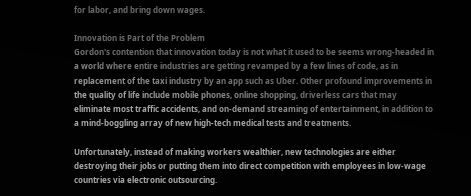for labor, and bring down wages.

Innovation is Part of the Problem
Gordon's contention that innovation today is not what it used to be seems wrong-headed in a world where entire industries are getting revamped by a few lines of code, as in replacement of the taxi industry by an app such as Uber. Other profound improvements in the quality of life include mobile phones, online shopping, driverless cars that may eliminate most traffic accidents, and on-demand streaming of entertainment, in addition to a mind-boggling array of new high-tech medical tests and treatments.

Unfortunately, instead of making workers wealthier, new technologies are either destroying their jobs or putting them into direct competition with employees in low-wage countries via electronic outsourcing.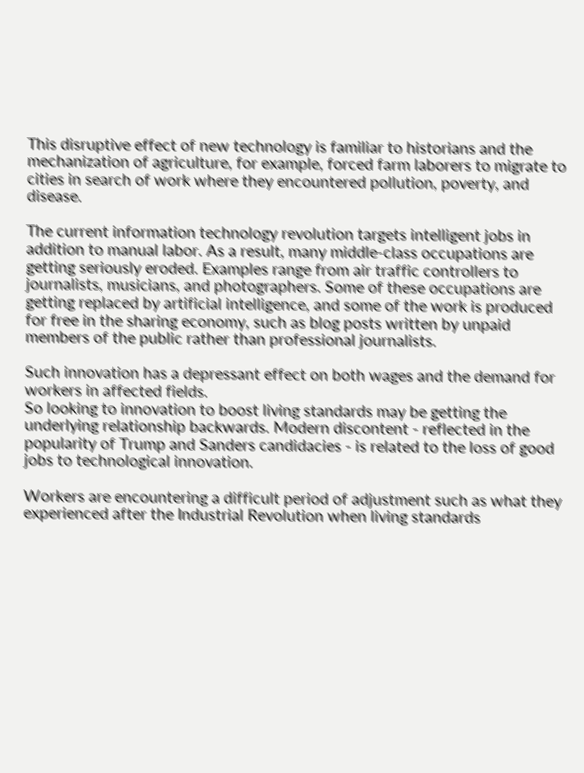This disruptive effect of new technology is familiar to historians and the mechanization of agriculture, for example, forced farm laborers to migrate to cities in search of work where they encountered pollution, poverty, and disease.

The current information technology revolution targets intelligent jobs in addition to manual labor. As a result, many middle-class occupations are getting seriously eroded. Examples range from air traffic controllers to journalists, musicians, and photographers. Some of these occupations are getting replaced by artificial intelligence, and some of the work is produced for free in the sharing economy, such as blog posts written by unpaid members of the public rather than professional journalists.

Such innovation has a depressant effect on both wages and the demand for workers in affected fields.
So looking to innovation to boost living standards may be getting the underlying relationship backwards. Modern discontent - reflected in the popularity of Trump and Sanders candidacies - is related to the loss of good jobs to technological innovation.

Workers are encountering a difficult period of adjustment such as what they experienced after the Industrial Revolution when living standards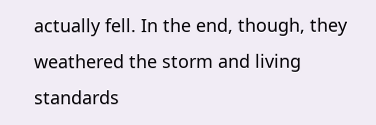actually fell. In the end, though, they weathered the storm and living standards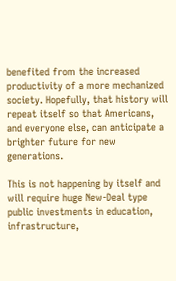benefited from the increased productivity of a more mechanized society. Hopefully, that history will repeat itself so that Americans, and everyone else, can anticipate a brighter future for new generations.

This is not happening by itself and will require huge New-Deal type public investments in education, infrastructure,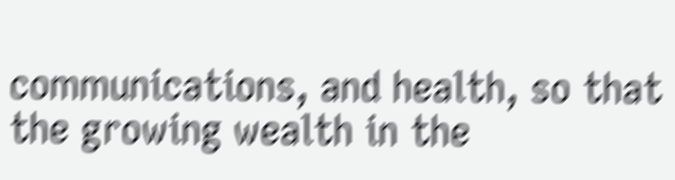communications, and health, so that the growing wealth in the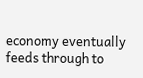economy eventually feeds through to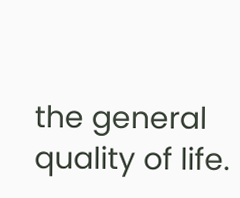the general quality of life.